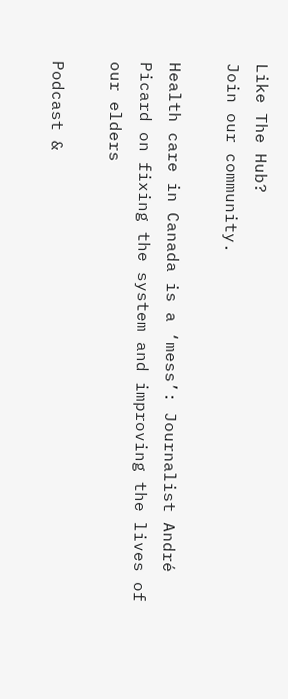Like The Hub?
Join our community.

Health care in Canada is a ‘mess’: Journalist André Picard on fixing the system and improving the lives of our elders

Podcast &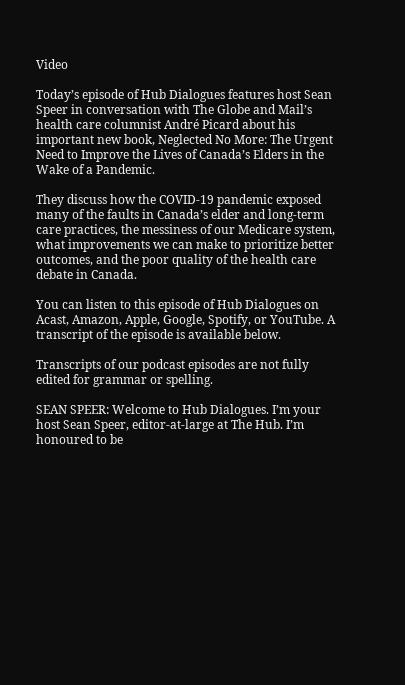Video

Today’s episode of Hub Dialogues features host Sean Speer in conversation with The Globe and Mail’s health care columnist André Picard about his important new book, Neglected No More: The Urgent Need to Improve the Lives of Canada’s Elders in the Wake of a Pandemic.

They discuss how the COVID-19 pandemic exposed many of the faults in Canada’s elder and long-term care practices, the messiness of our Medicare system, what improvements we can make to prioritize better outcomes, and the poor quality of the health care debate in Canada.

You can listen to this episode of Hub Dialogues on Acast, Amazon, Apple, Google, Spotify, or YouTube. A transcript of the episode is available below.

Transcripts of our podcast episodes are not fully edited for grammar or spelling.

SEAN SPEER: Welcome to Hub Dialogues. I’m your host Sean Speer, editor-at-large at The Hub. I’m honoured to be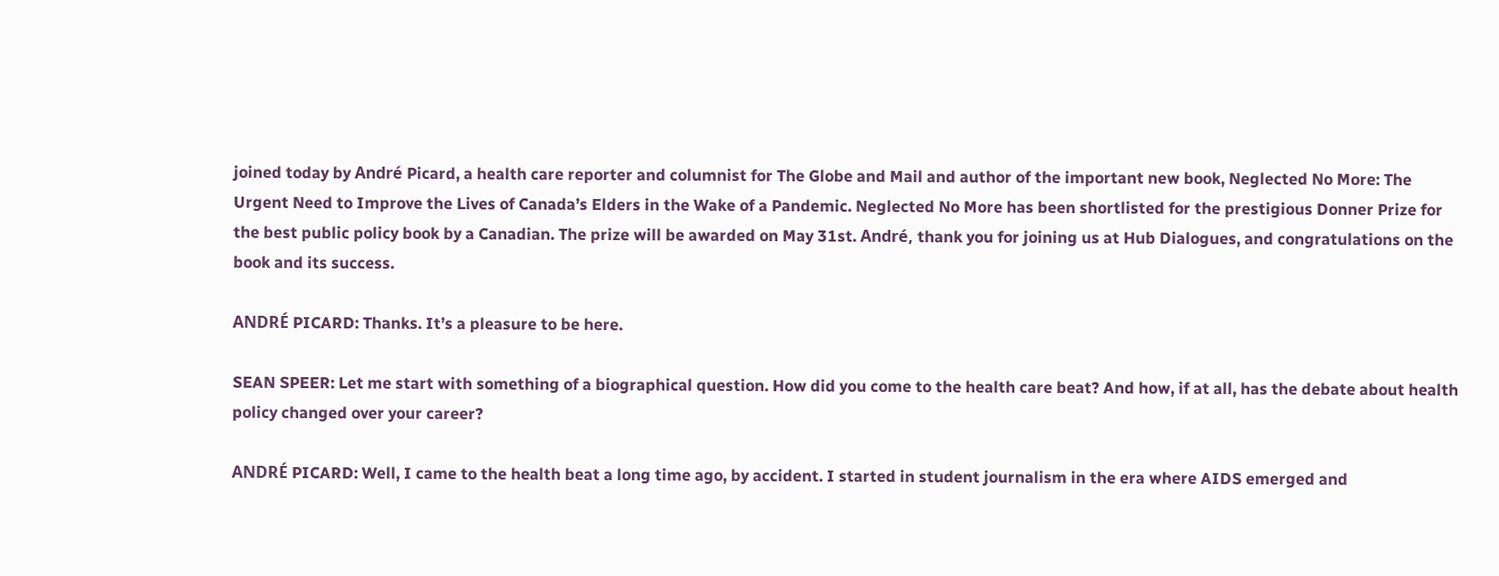joined today by André Picard, a health care reporter and columnist for The Globe and Mail and author of the important new book, Neglected No More: The Urgent Need to Improve the Lives of Canada’s Elders in the Wake of a Pandemic. Neglected No More has been shortlisted for the prestigious Donner Prize for the best public policy book by a Canadian. The prize will be awarded on May 31st. André, thank you for joining us at Hub Dialogues, and congratulations on the book and its success.

ANDRÉ PICARD: Thanks. It’s a pleasure to be here.

SEAN SPEER: Let me start with something of a biographical question. How did you come to the health care beat? And how, if at all, has the debate about health policy changed over your career?

ANDRÉ PICARD: Well, I came to the health beat a long time ago, by accident. I started in student journalism in the era where AIDS emerged and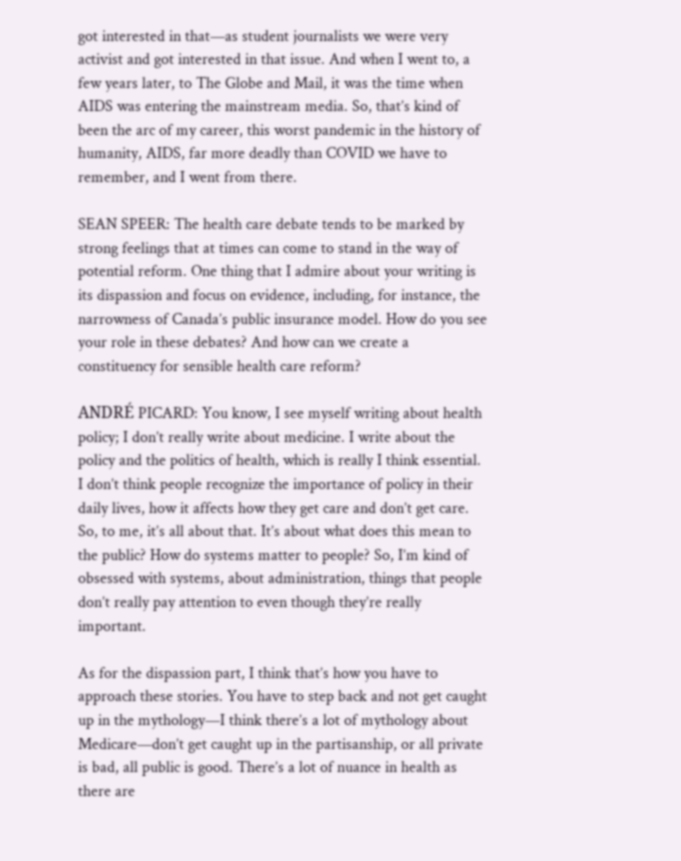got interested in that—as student journalists we were very activist and got interested in that issue. And when I went to, a few years later, to The Globe and Mail, it was the time when AIDS was entering the mainstream media. So, that’s kind of been the arc of my career, this worst pandemic in the history of humanity, AIDS, far more deadly than COVID we have to remember, and I went from there.

SEAN SPEER: The health care debate tends to be marked by strong feelings that at times can come to stand in the way of potential reform. One thing that I admire about your writing is its dispassion and focus on evidence, including, for instance, the narrowness of Canada’s public insurance model. How do you see your role in these debates? And how can we create a constituency for sensible health care reform?

ANDRÉ PICARD: You know, I see myself writing about health policy; I don’t really write about medicine. I write about the policy and the politics of health, which is really I think essential. I don’t think people recognize the importance of policy in their daily lives, how it affects how they get care and don’t get care. So, to me, it’s all about that. It’s about what does this mean to the public? How do systems matter to people? So, I’m kind of obsessed with systems, about administration, things that people don’t really pay attention to even though they’re really important.

As for the dispassion part, I think that’s how you have to approach these stories. You have to step back and not get caught up in the mythology—I think there’s a lot of mythology about Medicare—don’t get caught up in the partisanship, or all private is bad, all public is good. There’s a lot of nuance in health as there are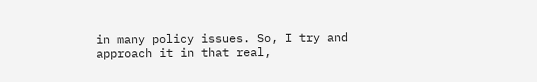in many policy issues. So, I try and approach it in that real,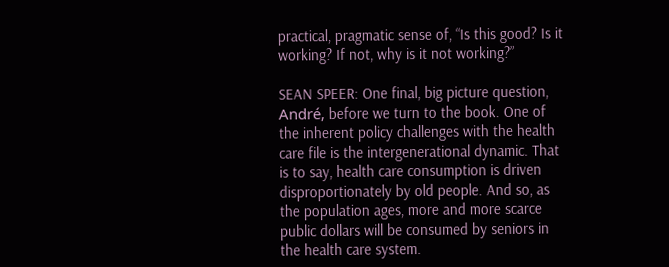practical, pragmatic sense of, “Is this good? Is it working? If not, why is it not working?”

SEAN SPEER: One final, big picture question, André, before we turn to the book. One of the inherent policy challenges with the health care file is the intergenerational dynamic. That is to say, health care consumption is driven disproportionately by old people. And so, as the population ages, more and more scarce public dollars will be consumed by seniors in the health care system.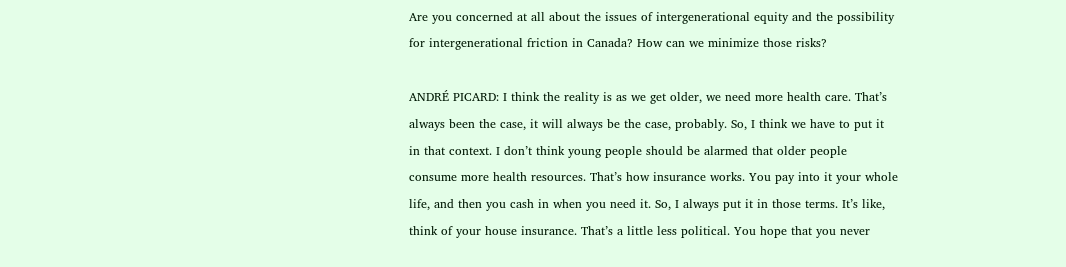Are you concerned at all about the issues of intergenerational equity and the possibility for intergenerational friction in Canada? How can we minimize those risks?

ANDRÉ PICARD: I think the reality is as we get older, we need more health care. That’s always been the case, it will always be the case, probably. So, I think we have to put it in that context. I don’t think young people should be alarmed that older people consume more health resources. That’s how insurance works. You pay into it your whole life, and then you cash in when you need it. So, I always put it in those terms. It’s like, think of your house insurance. That’s a little less political. You hope that you never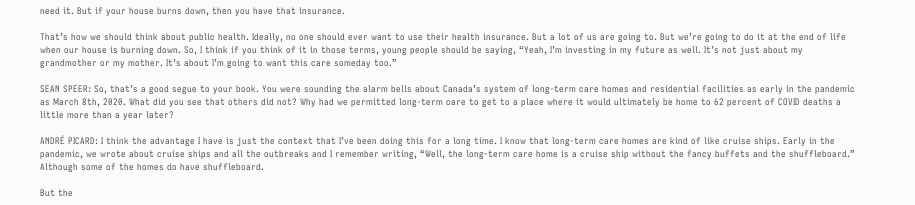need it. But if your house burns down, then you have that insurance.

That’s how we should think about public health. Ideally, no one should ever want to use their health insurance. But a lot of us are going to. But we’re going to do it at the end of life when our house is burning down. So, I think if you think of it in those terms, young people should be saying, “Yeah, I’m investing in my future as well. It’s not just about my grandmother or my mother. It’s about I’m going to want this care someday too.”

SEAN SPEER: So, that’s a good segue to your book. You were sounding the alarm bells about Canada’s system of long-term care homes and residential facilities as early in the pandemic as March 8th, 2020. What did you see that others did not? Why had we permitted long-term care to get to a place where it would ultimately be home to 62 percent of COVID deaths a little more than a year later?

ANDRÉ PICARD: I think the advantage I have is just the context that I’ve been doing this for a long time. I know that long-term care homes are kind of like cruise ships. Early in the pandemic, we wrote about cruise ships and all the outbreaks and I remember writing, “Well, the long-term care home is a cruise ship without the fancy buffets and the shuffleboard.” Although some of the homes do have shuffleboard.

But the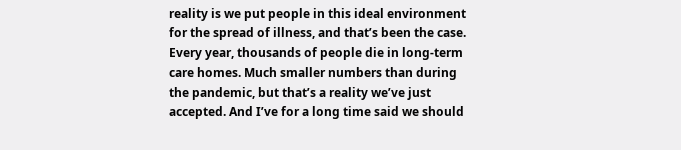reality is we put people in this ideal environment for the spread of illness, and that’s been the case. Every year, thousands of people die in long-term care homes. Much smaller numbers than during the pandemic, but that’s a reality we’ve just accepted. And I’ve for a long time said we should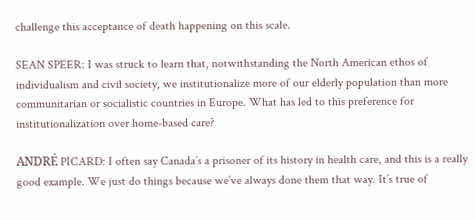challenge this acceptance of death happening on this scale.

SEAN SPEER: I was struck to learn that, notwithstanding the North American ethos of individualism and civil society, we institutionalize more of our elderly population than more communitarian or socialistic countries in Europe. What has led to this preference for institutionalization over home-based care?

ANDRÉ PICARD: I often say Canada’s a prisoner of its history in health care, and this is a really good example. We just do things because we’ve always done them that way. It’s true of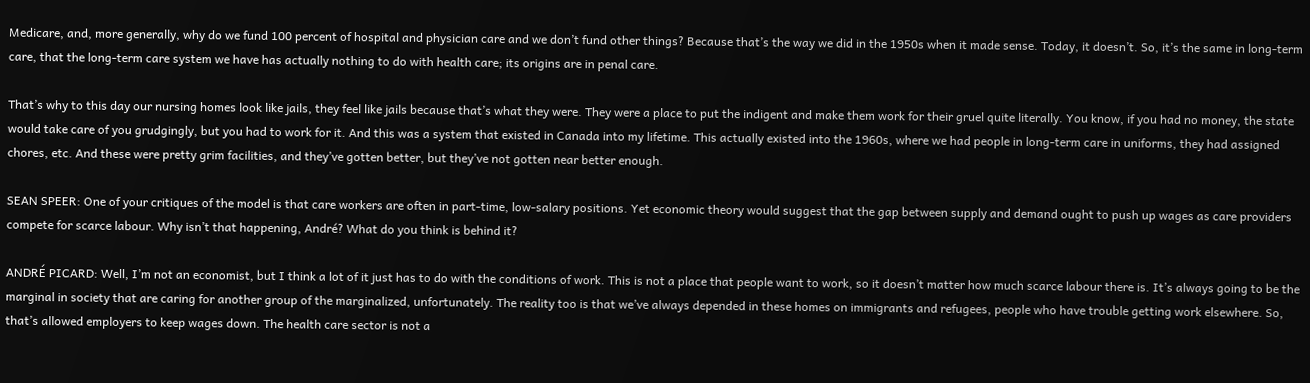Medicare, and, more generally, why do we fund 100 percent of hospital and physician care and we don’t fund other things? Because that’s the way we did in the 1950s when it made sense. Today, it doesn’t. So, it’s the same in long-term care, that the long-term care system we have has actually nothing to do with health care; its origins are in penal care.

That’s why to this day our nursing homes look like jails, they feel like jails because that’s what they were. They were a place to put the indigent and make them work for their gruel quite literally. You know, if you had no money, the state would take care of you grudgingly, but you had to work for it. And this was a system that existed in Canada into my lifetime. This actually existed into the 1960s, where we had people in long-term care in uniforms, they had assigned chores, etc. And these were pretty grim facilities, and they’ve gotten better, but they’ve not gotten near better enough.

SEAN SPEER: One of your critiques of the model is that care workers are often in part-time, low-salary positions. Yet economic theory would suggest that the gap between supply and demand ought to push up wages as care providers compete for scarce labour. Why isn’t that happening, André? What do you think is behind it?

ANDRÉ PICARD: Well, I’m not an economist, but I think a lot of it just has to do with the conditions of work. This is not a place that people want to work, so it doesn’t matter how much scarce labour there is. It’s always going to be the marginal in society that are caring for another group of the marginalized, unfortunately. The reality too is that we’ve always depended in these homes on immigrants and refugees, people who have trouble getting work elsewhere. So, that’s allowed employers to keep wages down. The health care sector is not a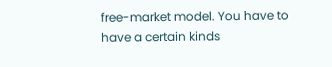free-market model. You have to have a certain kinds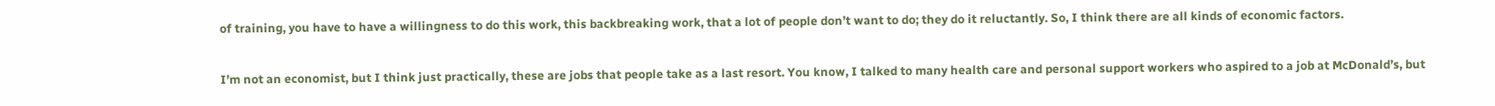of training, you have to have a willingness to do this work, this backbreaking work, that a lot of people don’t want to do; they do it reluctantly. So, I think there are all kinds of economic factors.

I’m not an economist, but I think just practically, these are jobs that people take as a last resort. You know, I talked to many health care and personal support workers who aspired to a job at McDonald’s, but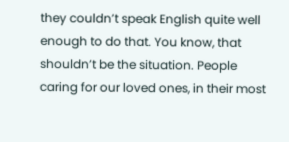they couldn’t speak English quite well enough to do that. You know, that shouldn’t be the situation. People caring for our loved ones, in their most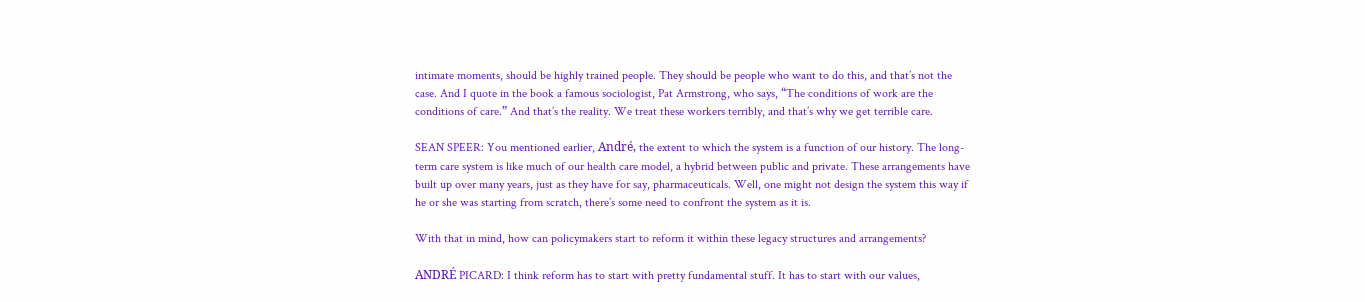intimate moments, should be highly trained people. They should be people who want to do this, and that’s not the case. And I quote in the book a famous sociologist, Pat Armstrong, who says, “The conditions of work are the conditions of care.” And that’s the reality. We treat these workers terribly, and that’s why we get terrible care.

SEAN SPEER: You mentioned earlier, André, the extent to which the system is a function of our history. The long-term care system is like much of our health care model, a hybrid between public and private. These arrangements have built up over many years, just as they have for say, pharmaceuticals. Well, one might not design the system this way if he or she was starting from scratch, there’s some need to confront the system as it is.

With that in mind, how can policymakers start to reform it within these legacy structures and arrangements?

ANDRÉ PICARD: I think reform has to start with pretty fundamental stuff. It has to start with our values,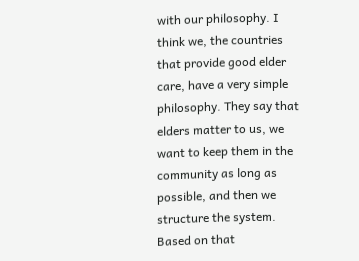with our philosophy. I think we, the countries that provide good elder care, have a very simple philosophy. They say that elders matter to us, we want to keep them in the community as long as possible, and then we structure the system. Based on that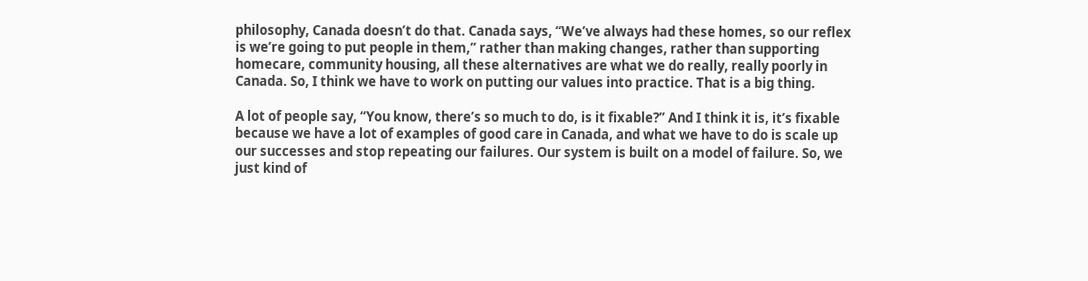philosophy, Canada doesn’t do that. Canada says, “We’ve always had these homes, so our reflex is we’re going to put people in them,” rather than making changes, rather than supporting homecare, community housing, all these alternatives are what we do really, really poorly in Canada. So, I think we have to work on putting our values into practice. That is a big thing.

A lot of people say, “You know, there’s so much to do, is it fixable?” And I think it is, it’s fixable because we have a lot of examples of good care in Canada, and what we have to do is scale up our successes and stop repeating our failures. Our system is built on a model of failure. So, we just kind of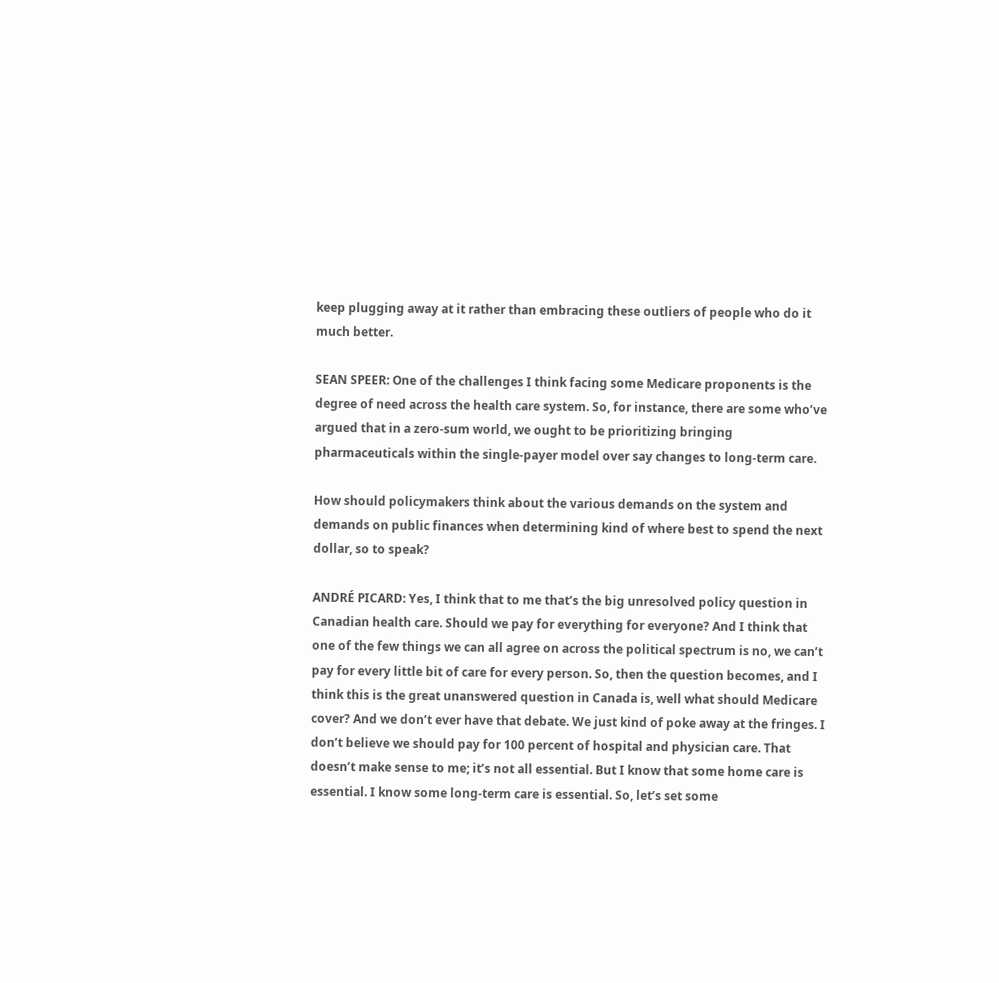keep plugging away at it rather than embracing these outliers of people who do it much better.

SEAN SPEER: One of the challenges I think facing some Medicare proponents is the degree of need across the health care system. So, for instance, there are some who’ve argued that in a zero-sum world, we ought to be prioritizing bringing pharmaceuticals within the single-payer model over say changes to long-term care.

How should policymakers think about the various demands on the system and demands on public finances when determining kind of where best to spend the next dollar, so to speak?

ANDRÉ PICARD: Yes, I think that to me that’s the big unresolved policy question in Canadian health care. Should we pay for everything for everyone? And I think that one of the few things we can all agree on across the political spectrum is no, we can’t pay for every little bit of care for every person. So, then the question becomes, and I think this is the great unanswered question in Canada is, well what should Medicare cover? And we don’t ever have that debate. We just kind of poke away at the fringes. I don’t believe we should pay for 100 percent of hospital and physician care. That doesn’t make sense to me; it’s not all essential. But I know that some home care is essential. I know some long-term care is essential. So, let’s set some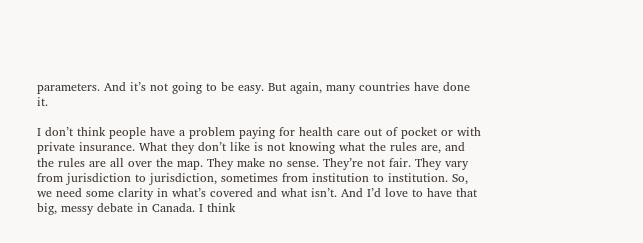parameters. And it’s not going to be easy. But again, many countries have done it.

I don’t think people have a problem paying for health care out of pocket or with private insurance. What they don’t like is not knowing what the rules are, and the rules are all over the map. They make no sense. They’re not fair. They vary from jurisdiction to jurisdiction, sometimes from institution to institution. So, we need some clarity in what’s covered and what isn’t. And I’d love to have that big, messy debate in Canada. I think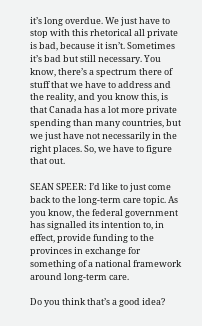it’s long overdue. We just have to stop with this rhetorical all private is bad, because it isn’t. Sometimes it’s bad but still necessary. You know, there’s a spectrum there of stuff that we have to address and the reality, and you know this, is that Canada has a lot more private spending than many countries, but we just have not necessarily in the right places. So, we have to figure that out.

SEAN SPEER: I’d like to just come back to the long-term care topic. As you know, the federal government has signalled its intention to, in effect, provide funding to the provinces in exchange for something of a national framework around long-term care.

Do you think that’s a good idea?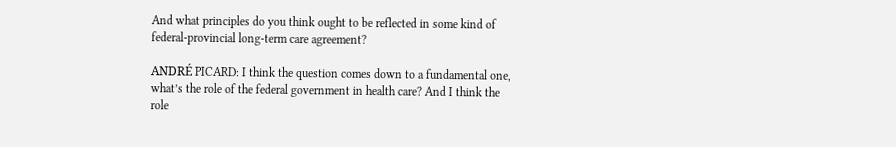And what principles do you think ought to be reflected in some kind of federal-provincial long-term care agreement?

ANDRÉ PICARD: I think the question comes down to a fundamental one, what’s the role of the federal government in health care? And I think the role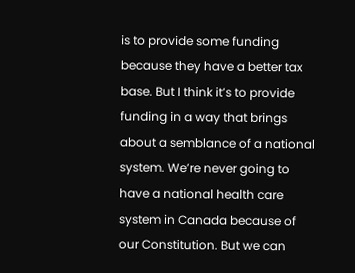is to provide some funding because they have a better tax base. But I think it’s to provide funding in a way that brings about a semblance of a national system. We’re never going to have a national health care system in Canada because of our Constitution. But we can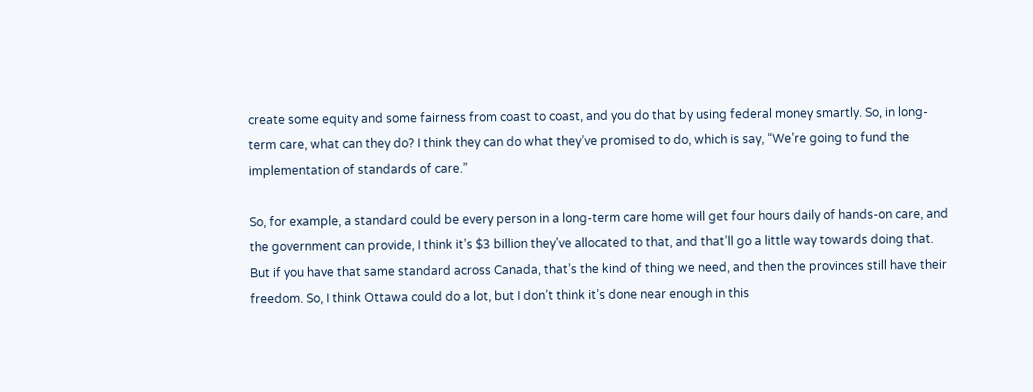create some equity and some fairness from coast to coast, and you do that by using federal money smartly. So, in long-term care, what can they do? I think they can do what they’ve promised to do, which is say, “We’re going to fund the implementation of standards of care.”

So, for example, a standard could be every person in a long-term care home will get four hours daily of hands-on care, and the government can provide, I think it’s $3 billion they’ve allocated to that, and that’ll go a little way towards doing that. But if you have that same standard across Canada, that’s the kind of thing we need, and then the provinces still have their freedom. So, I think Ottawa could do a lot, but I don’t think it’s done near enough in this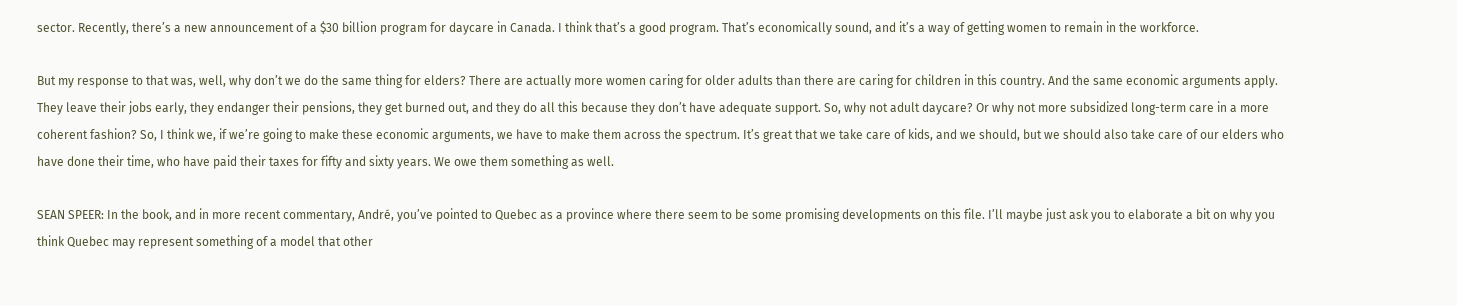sector. Recently, there’s a new announcement of a $30 billion program for daycare in Canada. I think that’s a good program. That’s economically sound, and it’s a way of getting women to remain in the workforce.

But my response to that was, well, why don’t we do the same thing for elders? There are actually more women caring for older adults than there are caring for children in this country. And the same economic arguments apply. They leave their jobs early, they endanger their pensions, they get burned out, and they do all this because they don’t have adequate support. So, why not adult daycare? Or why not more subsidized long-term care in a more coherent fashion? So, I think we, if we’re going to make these economic arguments, we have to make them across the spectrum. It’s great that we take care of kids, and we should, but we should also take care of our elders who have done their time, who have paid their taxes for fifty and sixty years. We owe them something as well.

SEAN SPEER: In the book, and in more recent commentary, André, you’ve pointed to Quebec as a province where there seem to be some promising developments on this file. I’ll maybe just ask you to elaborate a bit on why you think Quebec may represent something of a model that other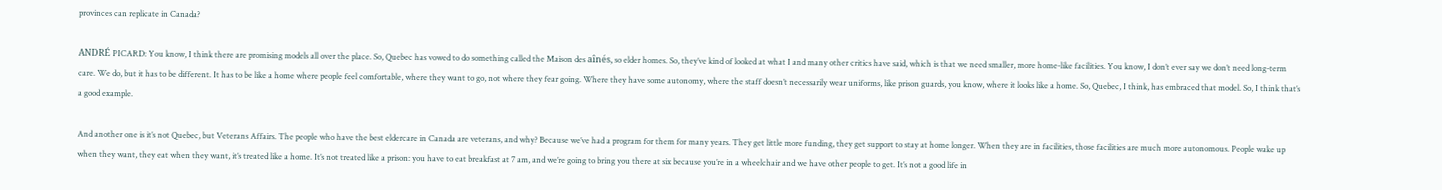provinces can replicate in Canada?

ANDRÉ PICARD: You know, I think there are promising models all over the place. So, Quebec has vowed to do something called the Maison des aînés, so elder homes. So, they’ve kind of looked at what I and many other critics have said, which is that we need smaller, more home-like facilities. You know, I don’t ever say we don’t need long-term care. We do, but it has to be different. It has to be like a home where people feel comfortable, where they want to go, not where they fear going. Where they have some autonomy, where the staff doesn’t necessarily wear uniforms, like prison guards, you know, where it looks like a home. So, Quebec, I think, has embraced that model. So, I think that’s a good example.

And another one is it’s not Quebec, but Veterans Affairs. The people who have the best eldercare in Canada are veterans, and why? Because we’ve had a program for them for many years. They get little more funding, they get support to stay at home longer. When they are in facilities, those facilities are much more autonomous. People wake up when they want, they eat when they want, it’s treated like a home. It’s not treated like a prison: you have to eat breakfast at 7 am, and we’re going to bring you there at six because you’re in a wheelchair and we have other people to get. It’s not a good life in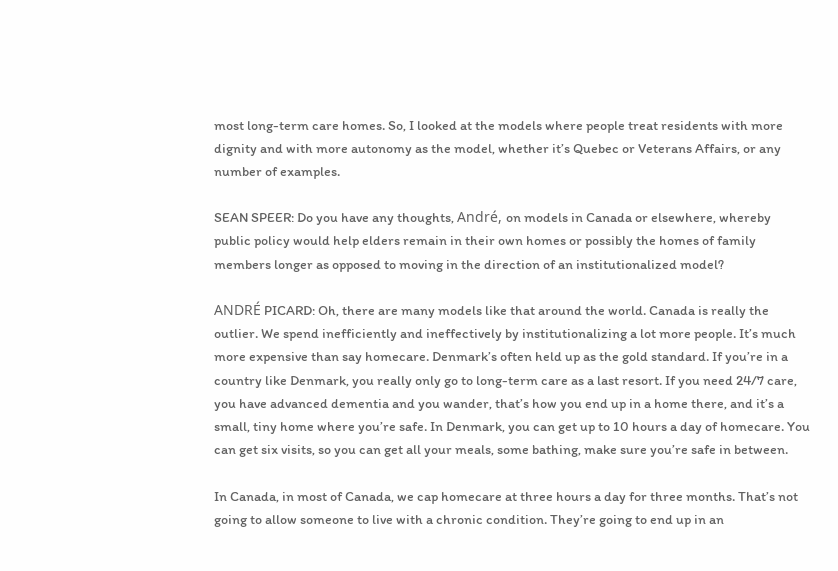most long-term care homes. So, I looked at the models where people treat residents with more dignity and with more autonomy as the model, whether it’s Quebec or Veterans Affairs, or any number of examples.

SEAN SPEER: Do you have any thoughts, André, on models in Canada or elsewhere, whereby public policy would help elders remain in their own homes or possibly the homes of family members longer as opposed to moving in the direction of an institutionalized model?

ANDRÉ PICARD: Oh, there are many models like that around the world. Canada is really the outlier. We spend inefficiently and ineffectively by institutionalizing a lot more people. It’s much more expensive than say homecare. Denmark’s often held up as the gold standard. If you’re in a country like Denmark, you really only go to long-term care as a last resort. If you need 24/7 care, you have advanced dementia and you wander, that’s how you end up in a home there, and it’s a small, tiny home where you’re safe. In Denmark, you can get up to 10 hours a day of homecare. You can get six visits, so you can get all your meals, some bathing, make sure you’re safe in between.

In Canada, in most of Canada, we cap homecare at three hours a day for three months. That’s not going to allow someone to live with a chronic condition. They’re going to end up in an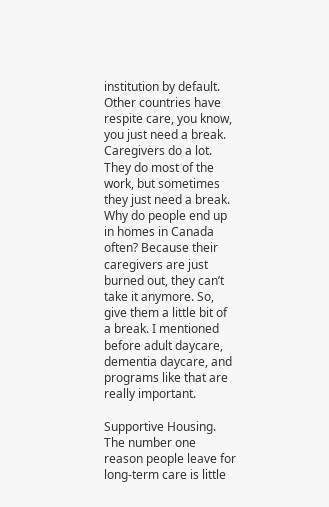institution by default. Other countries have respite care, you know, you just need a break. Caregivers do a lot. They do most of the work, but sometimes they just need a break. Why do people end up in homes in Canada often? Because their caregivers are just burned out, they can’t take it anymore. So, give them a little bit of a break. I mentioned before adult daycare, dementia daycare, and programs like that are really important.

Supportive Housing. The number one reason people leave for long-term care is little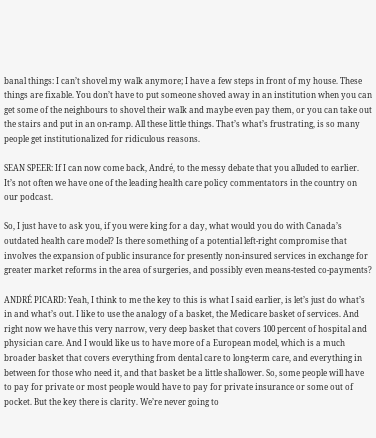banal things: I can’t shovel my walk anymore; I have a few steps in front of my house. These things are fixable. You don’t have to put someone shoved away in an institution when you can get some of the neighbours to shovel their walk and maybe even pay them, or you can take out the stairs and put in an on-ramp. All these little things. That’s what’s frustrating, is so many people get institutionalized for ridiculous reasons.

SEAN SPEER: If I can now come back, André, to the messy debate that you alluded to earlier. It’s not often we have one of the leading health care policy commentators in the country on our podcast.

So, I just have to ask you, if you were king for a day, what would you do with Canada’s outdated health care model? Is there something of a potential left-right compromise that involves the expansion of public insurance for presently non-insured services in exchange for greater market reforms in the area of surgeries, and possibly even means-tested co-payments?

ANDRÉ PICARD: Yeah, I think to me the key to this is what I said earlier, is let’s just do what’s in and what’s out. I like to use the analogy of a basket, the Medicare basket of services. And right now we have this very narrow, very deep basket that covers 100 percent of hospital and physician care. And I would like us to have more of a European model, which is a much broader basket that covers everything from dental care to long-term care, and everything in between for those who need it, and that basket be a little shallower. So, some people will have to pay for private or most people would have to pay for private insurance or some out of pocket. But the key there is clarity. We’re never going to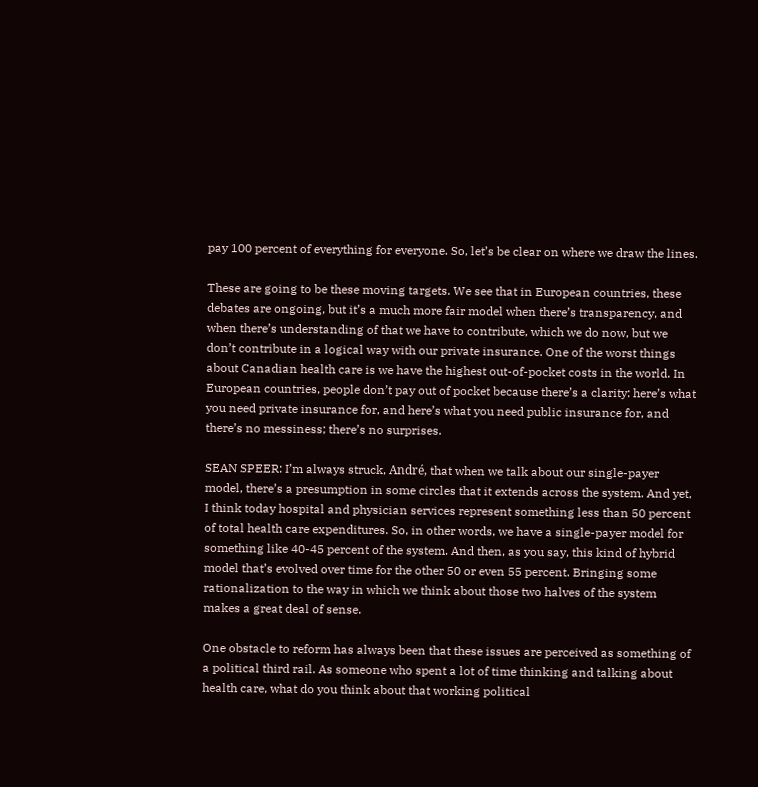pay 100 percent of everything for everyone. So, let’s be clear on where we draw the lines.

These are going to be these moving targets. We see that in European countries, these debates are ongoing, but it’s a much more fair model when there’s transparency, and when there’s understanding of that we have to contribute, which we do now, but we don’t contribute in a logical way with our private insurance. One of the worst things about Canadian health care is we have the highest out-of-pocket costs in the world. In European countries, people don’t pay out of pocket because there’s a clarity: here’s what you need private insurance for, and here’s what you need public insurance for, and there’s no messiness; there’s no surprises.

SEAN SPEER: I’m always struck, André, that when we talk about our single-payer model, there’s a presumption in some circles that it extends across the system. And yet, I think today hospital and physician services represent something less than 50 percent of total health care expenditures. So, in other words, we have a single-payer model for something like 40-45 percent of the system. And then, as you say, this kind of hybrid model that’s evolved over time for the other 50 or even 55 percent. Bringing some rationalization to the way in which we think about those two halves of the system makes a great deal of sense.

One obstacle to reform has always been that these issues are perceived as something of a political third rail. As someone who spent a lot of time thinking and talking about health care, what do you think about that working political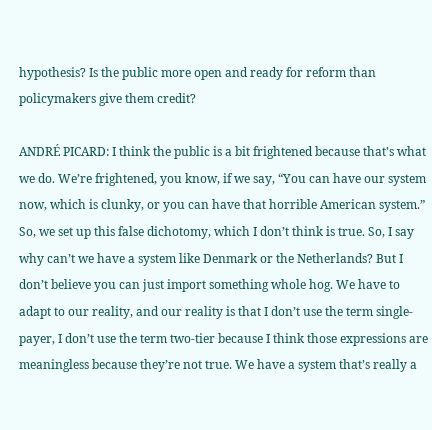hypothesis? Is the public more open and ready for reform than policymakers give them credit?

ANDRÉ PICARD: I think the public is a bit frightened because that’s what we do. We’re frightened, you know, if we say, “You can have our system now, which is clunky, or you can have that horrible American system.” So, we set up this false dichotomy, which I don’t think is true. So, I say why can’t we have a system like Denmark or the Netherlands? But I don’t believe you can just import something whole hog. We have to adapt to our reality, and our reality is that I don’t use the term single-payer, I don’t use the term two-tier because I think those expressions are meaningless because they’re not true. We have a system that’s really a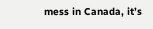mess in Canada, it’s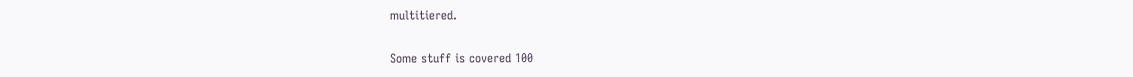multitiered.

Some stuff is covered 100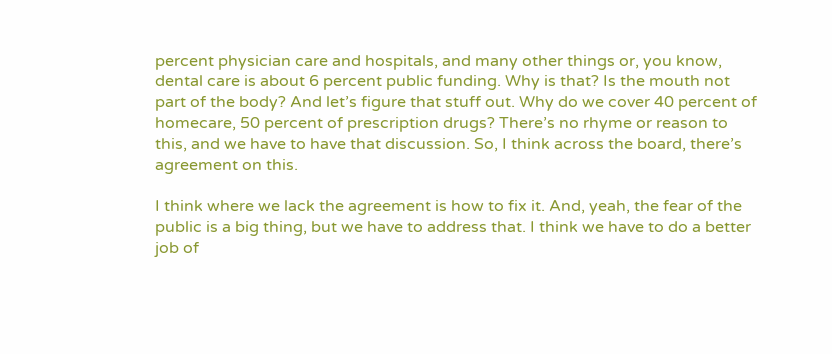percent physician care and hospitals, and many other things or, you know, dental care is about 6 percent public funding. Why is that? Is the mouth not part of the body? And let’s figure that stuff out. Why do we cover 40 percent of homecare, 50 percent of prescription drugs? There’s no rhyme or reason to this, and we have to have that discussion. So, I think across the board, there’s agreement on this.

I think where we lack the agreement is how to fix it. And, yeah, the fear of the public is a big thing, but we have to address that. I think we have to do a better job of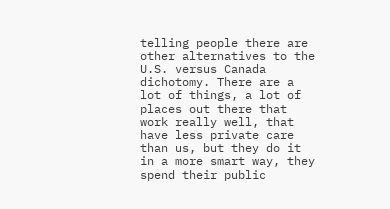telling people there are other alternatives to the U.S. versus Canada dichotomy. There are a lot of things, a lot of places out there that work really well, that have less private care than us, but they do it in a more smart way, they spend their public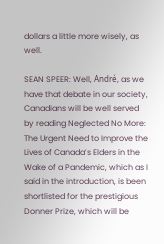dollars a little more wisely, as well.

SEAN SPEER: Well, André, as we have that debate in our society, Canadians will be well served by reading Neglected No More: The Urgent Need to Improve the Lives of Canada’s Elders in the Wake of a Pandemic, which as I said in the introduction, is been shortlisted for the prestigious Donner Prize, which will be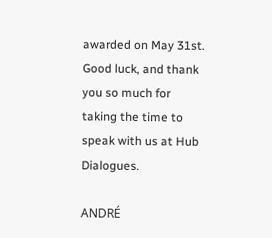awarded on May 31st. Good luck, and thank you so much for taking the time to speak with us at Hub Dialogues.

ANDRÉ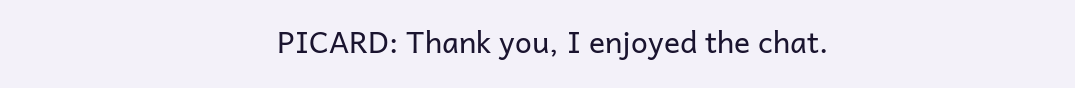PICARD: Thank you, I enjoyed the chat.